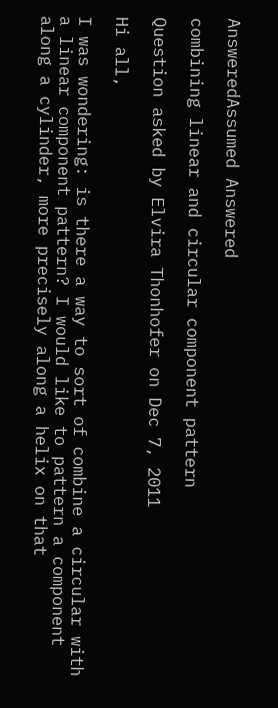AnsweredAssumed Answered

combining linear and circular component pattern

Question asked by Elvira Thonhofer on Dec 7, 2011

Hi all,

I was wondering: is there a way to sort of combine a circular with a linear component pattern? I would like to pattern a component along a cylinder, more precisely along a helix on that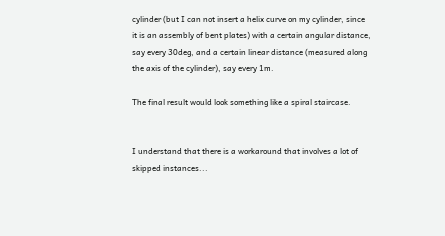cylinder (but I can not insert a helix curve on my cylinder, since it is an assembly of bent plates) with a certain angular distance, say every 30deg, and a certain linear distance (measured along the axis of the cylinder), say every 1m.

The final result would look something like a spiral staircase.


I understand that there is a workaround that involves a lot of skipped instances...